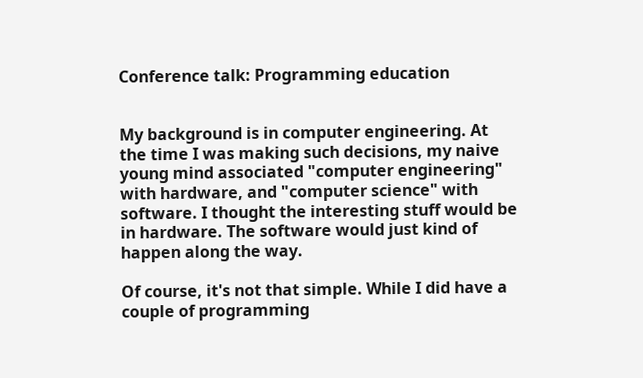Conference talk: Programming education


My background is in computer engineering. At the time I was making such decisions, my naive young mind associated "computer engineering" with hardware, and "computer science" with software. I thought the interesting stuff would be in hardware. The software would just kind of happen along the way.

Of course, it's not that simple. While I did have a couple of programming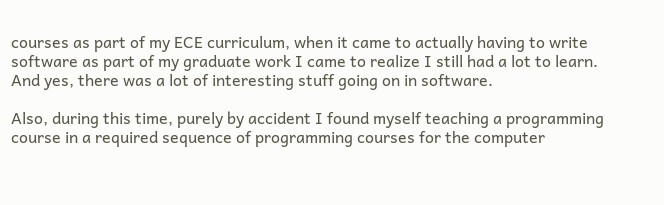courses as part of my ECE curriculum, when it came to actually having to write software as part of my graduate work I came to realize I still had a lot to learn. And yes, there was a lot of interesting stuff going on in software.

Also, during this time, purely by accident I found myself teaching a programming course in a required sequence of programming courses for the computer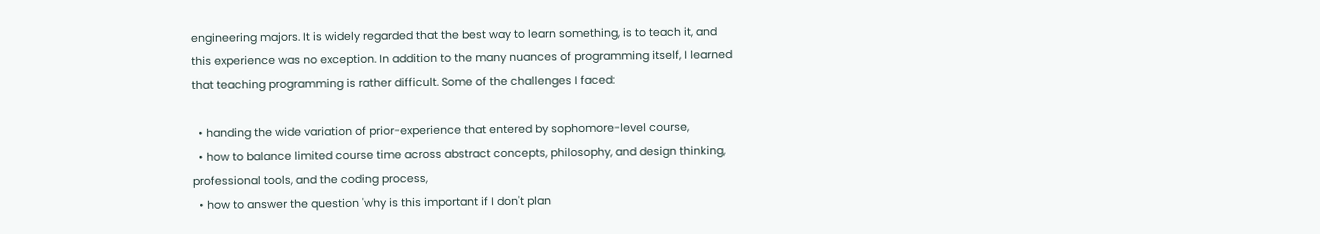engineering majors. It is widely regarded that the best way to learn something, is to teach it, and this experience was no exception. In addition to the many nuances of programming itself, I learned that teaching programming is rather difficult. Some of the challenges I faced:

  • handing the wide variation of prior-experience that entered by sophomore-level course,
  • how to balance limited course time across abstract concepts, philosophy, and design thinking, professional tools, and the coding process,
  • how to answer the question 'why is this important if I don't plan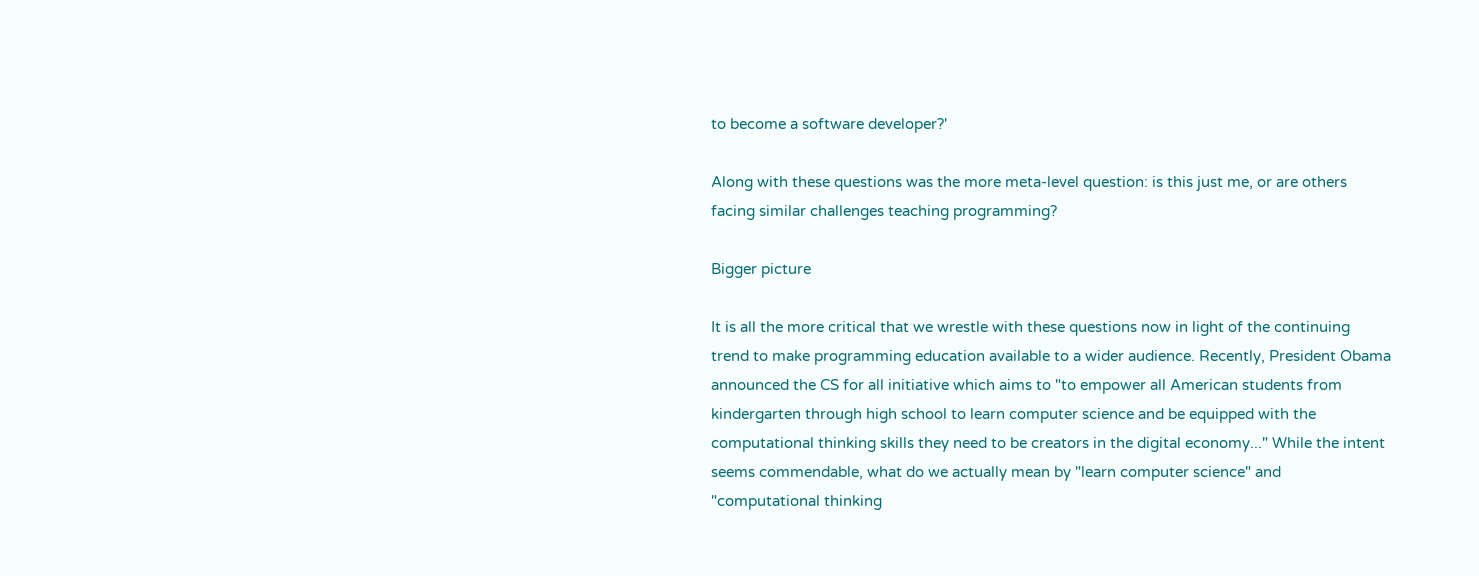to become a software developer?'

Along with these questions was the more meta-level question: is this just me, or are others facing similar challenges teaching programming?

Bigger picture

It is all the more critical that we wrestle with these questions now in light of the continuing trend to make programming education available to a wider audience. Recently, President Obama announced the CS for all initiative which aims to "to empower all American students from kindergarten through high school to learn computer science and be equipped with the computational thinking skills they need to be creators in the digital economy..." While the intent seems commendable, what do we actually mean by "learn computer science" and "computational thinking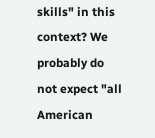skills" in this context? We probably do not expect "all American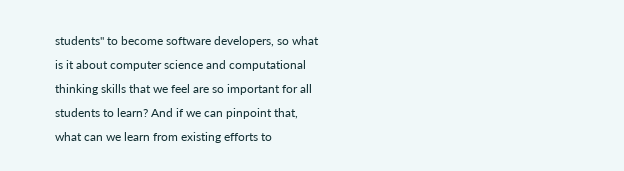students" to become software developers, so what is it about computer science and computational thinking skills that we feel are so important for all students to learn? And if we can pinpoint that, what can we learn from existing efforts to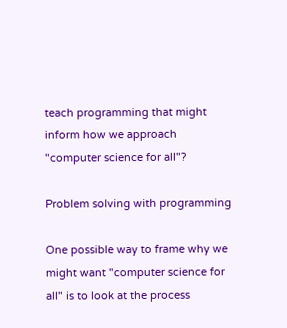teach programming that might inform how we approach "computer science for all"?

Problem solving with programming

One possible way to frame why we might want "computer science for all" is to look at the process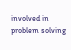involved in problem solving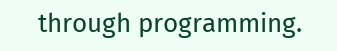through programming.